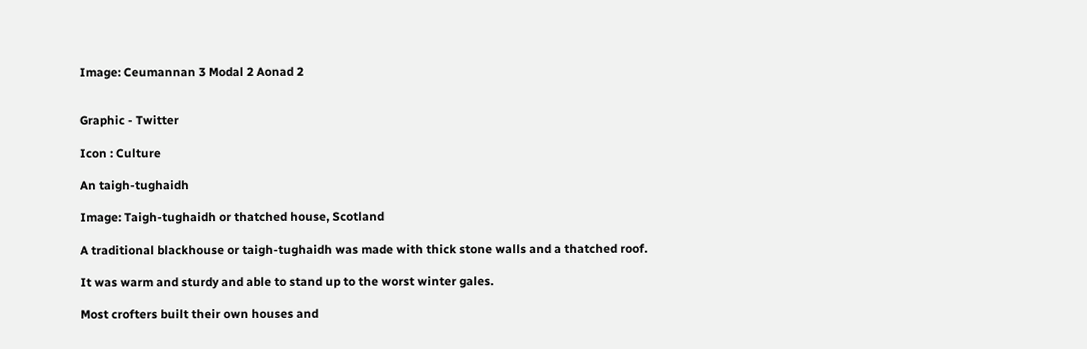Image: Ceumannan 3 Modal 2 Aonad 2


Graphic - Twitter

Icon : Culture

An taigh-tughaidh

Image: Taigh-tughaidh or thatched house, Scotland

A traditional blackhouse or taigh-tughaidh was made with thick stone walls and a thatched roof.

It was warm and sturdy and able to stand up to the worst winter gales.

Most crofters built their own houses and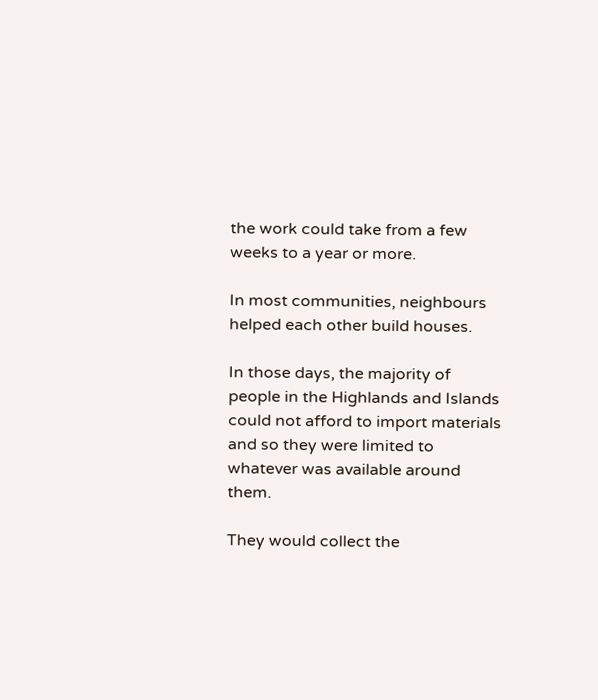the work could take from a few weeks to a year or more.

In most communities, neighbours helped each other build houses.

In those days, the majority of people in the Highlands and Islands could not afford to import materials and so they were limited to whatever was available around them.

They would collect the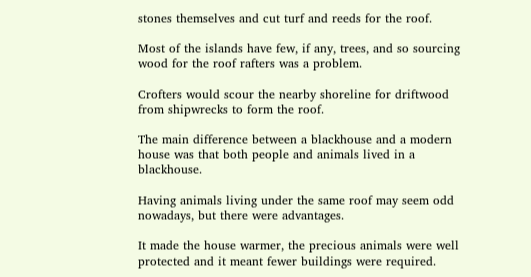stones themselves and cut turf and reeds for the roof.

Most of the islands have few, if any, trees, and so sourcing wood for the roof rafters was a problem.

Crofters would scour the nearby shoreline for driftwood from shipwrecks to form the roof.

The main difference between a blackhouse and a modern house was that both people and animals lived in a blackhouse.

Having animals living under the same roof may seem odd nowadays, but there were advantages.

It made the house warmer, the precious animals were well protected and it meant fewer buildings were required.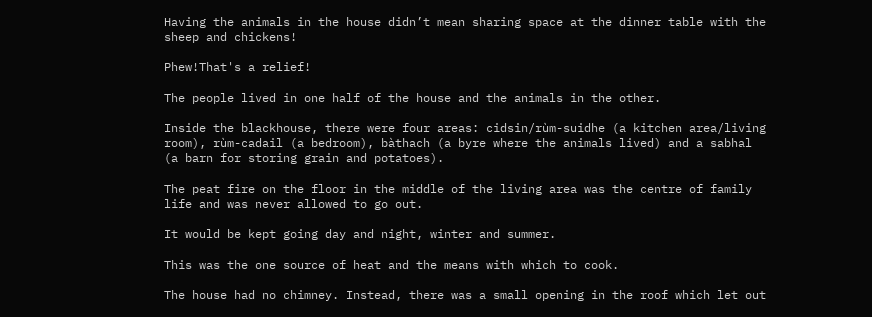Having the animals in the house didn’t mean sharing space at the dinner table with the sheep and chickens!

Phew!That's a relief!

The people lived in one half of the house and the animals in the other.

Inside the blackhouse, there were four areas: cidsin/rùm-suidhe (a kitchen area/living room), rùm-cadail (a bedroom), bàthach (a byre where the animals lived) and a sabhal (a barn for storing grain and potatoes).

The peat fire on the floor in the middle of the living area was the centre of family life and was never allowed to go out.

It would be kept going day and night, winter and summer.

This was the one source of heat and the means with which to cook.

The house had no chimney. Instead, there was a small opening in the roof which let out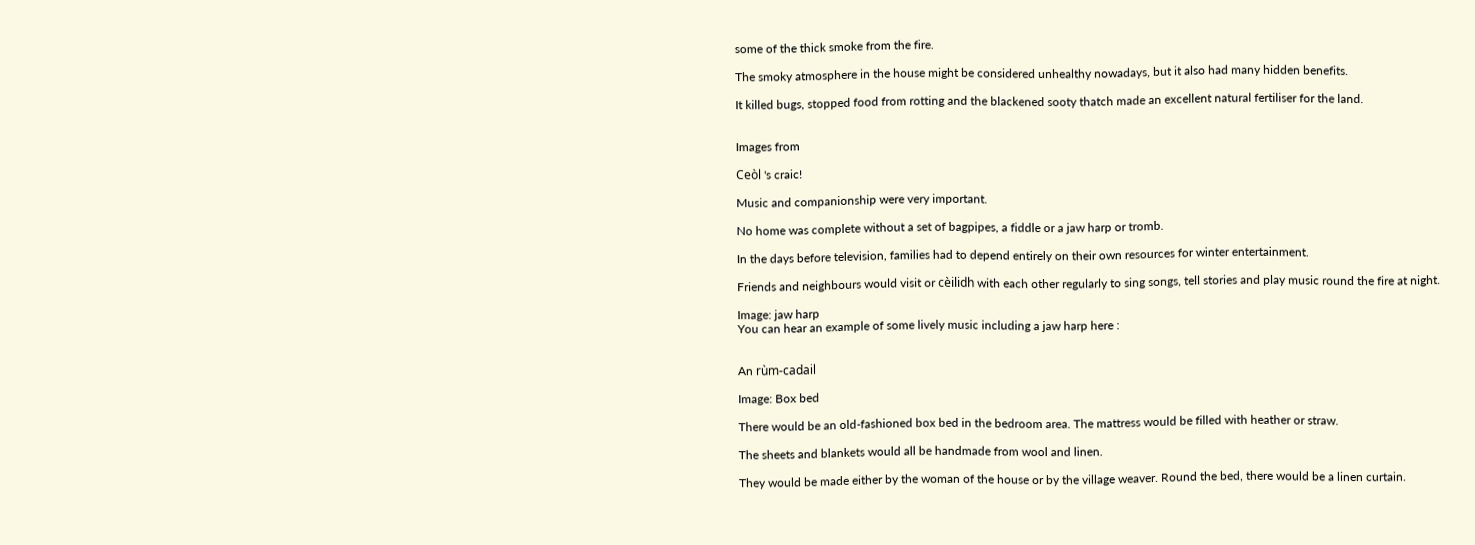some of the thick smoke from the fire.

The smoky atmosphere in the house might be considered unhealthy nowadays, but it also had many hidden benefits.

It killed bugs, stopped food from rotting and the blackened sooty thatch made an excellent natural fertiliser for the land.


Images from

Ceòl 's craic!

Music and companionship were very important.

No home was complete without a set of bagpipes, a fiddle or a jaw harp or tromb.

In the days before television, families had to depend entirely on their own resources for winter entertainment.

Friends and neighbours would visit or cèilidh with each other regularly to sing songs, tell stories and play music round the fire at night.

Image: jaw harp
You can hear an example of some lively music including a jaw harp here :


An rùm-cadail

Image: Box bed

There would be an old-fashioned box bed in the bedroom area. The mattress would be filled with heather or straw.

The sheets and blankets would all be handmade from wool and linen.

They would be made either by the woman of the house or by the village weaver. Round the bed, there would be a linen curtain.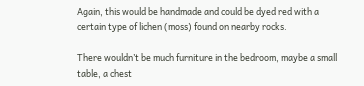Again, this would be handmade and could be dyed red with a certain type of lichen (moss) found on nearby rocks.

There wouldn’t be much furniture in the bedroom, maybe a small table, a chest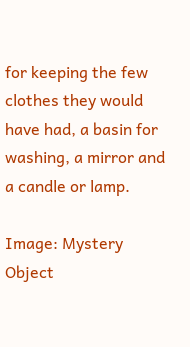for keeping the few clothes they would have had, a basin for washing, a mirror and a candle or lamp.

Image: Mystery Object